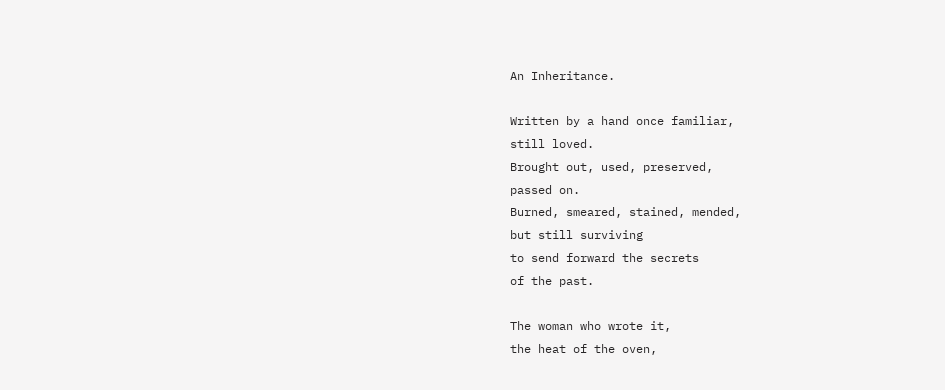An Inheritance.

Written by a hand once familiar,
still loved.
Brought out, used, preserved,
passed on.
Burned, smeared, stained, mended,
but still surviving
to send forward the secrets
of the past.

The woman who wrote it,
the heat of the oven,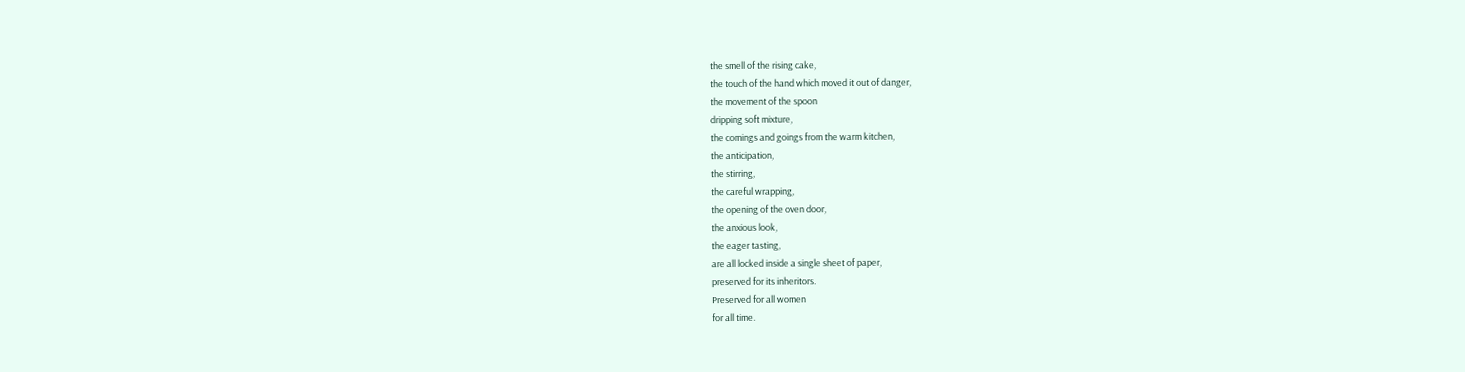the smell of the rising cake,
the touch of the hand which moved it out of danger,
the movement of the spoon
dripping soft mixture,
the comings and goings from the warm kitchen,
the anticipation,
the stirring,
the careful wrapping,
the opening of the oven door,
the anxious look,
the eager tasting,
are all locked inside a single sheet of paper,
preserved for its inheritors.
Preserved for all women
for all time.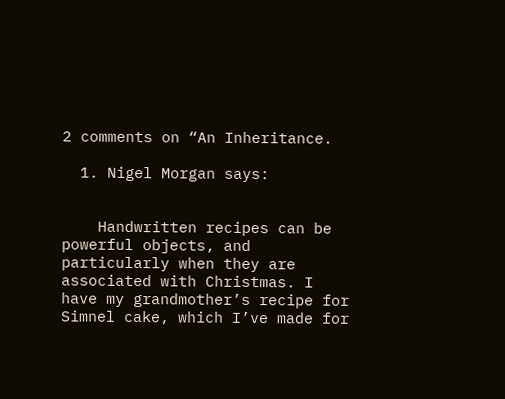2 comments on “An Inheritance.

  1. Nigel Morgan says:


    Handwritten recipes can be powerful objects, and particularly when they are associated with Christmas. I have my grandmother’s recipe for Simnel cake, which I’ve made for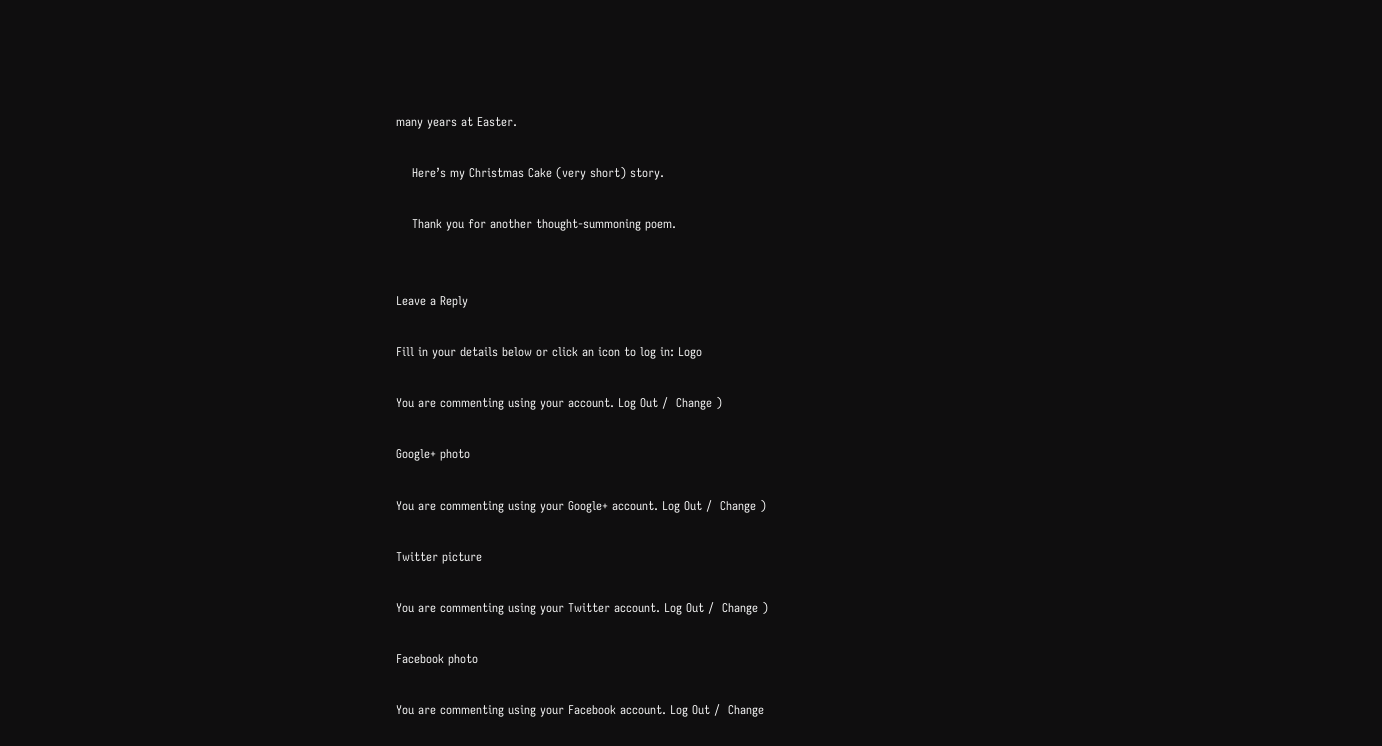many years at Easter.

    Here’s my Christmas Cake (very short) story.

    Thank you for another thought-summoning poem.


Leave a Reply

Fill in your details below or click an icon to log in: Logo

You are commenting using your account. Log Out /  Change )

Google+ photo

You are commenting using your Google+ account. Log Out /  Change )

Twitter picture

You are commenting using your Twitter account. Log Out /  Change )

Facebook photo

You are commenting using your Facebook account. Log Out /  Change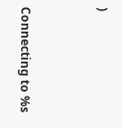)


Connecting to %s